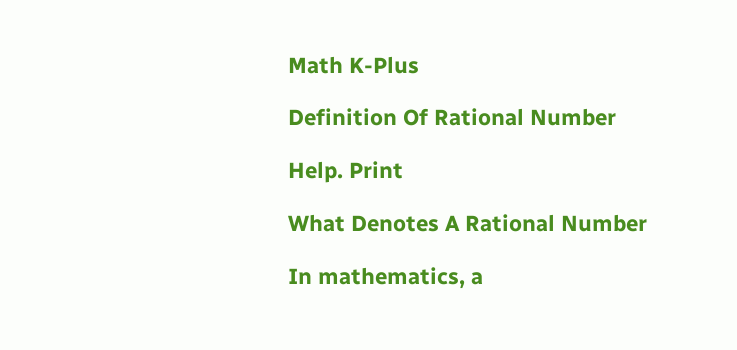Math K-Plus

Definition Of Rational Number

Help. Print

What Denotes A Rational Number

In mathematics, a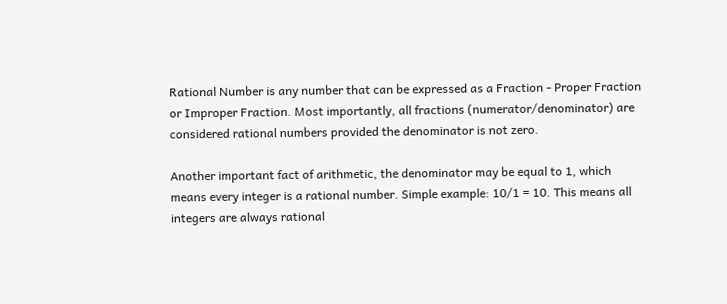Rational Number is any number that can be expressed as a Fraction - Proper Fraction or Improper Fraction. Most importantly, all fractions (numerator/denominator) are considered rational numbers provided the denominator is not zero.

Another important fact of arithmetic, the denominator may be equal to 1, which means every integer is a rational number. Simple example: 10/1 = 10. This means all integers are always rational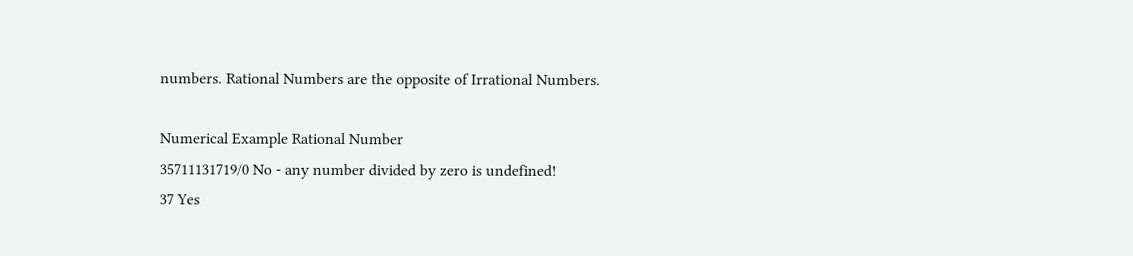numbers. Rational Numbers are the opposite of Irrational Numbers.

Numerical Example Rational Number
35711131719/0 No - any number divided by zero is undefined!
37 Yes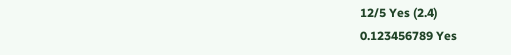12/5 Yes (2.4)
0.123456789 Yes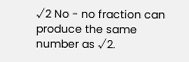√2 No - no fraction can produce the same number as √2.